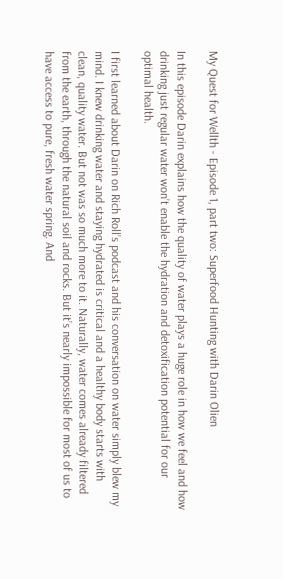My Quest for Wellth - Episode 1, part two: Superfood Hunting with Darin Olien

In this episode Darin explains how the quality of water plays a huge role in how we feel and how drinking just regular water won’t enable the hydration and detoxification potential for our optimal health.

I first learned about Darin on Rich Roll’s podcast and his conversation on water simply blew my mind. I knew drinking water and staying hydrated is critical and a healthy body starts with clean, quality water. But not was so much more to it. Naturally, water comes already filtered from the earth, through the natural soil and rocks. But it’s nearly impossible for most of us to have access to pure, fresh water spring. And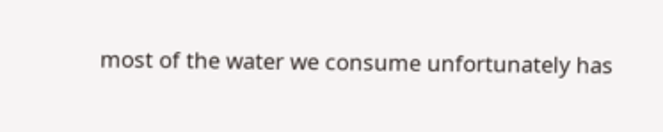most of the water we consume unfortunately has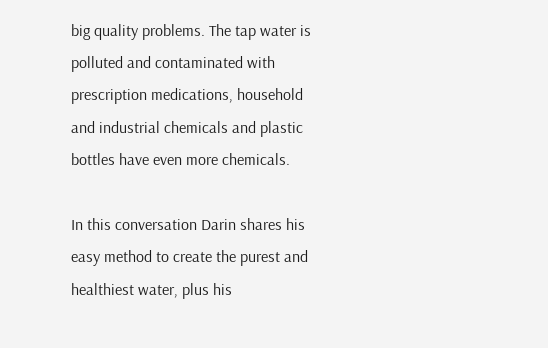big quality problems. The tap water is polluted and contaminated with prescription medications, household and industrial chemicals and plastic bottles have even more chemicals.

In this conversation Darin shares his easy method to create the purest and healthiest water, plus his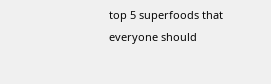top 5 superfoods that everyone should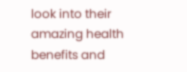look into their amazing health benefits and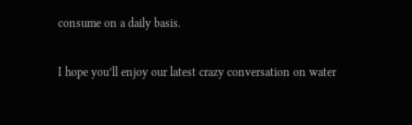consume on a daily basis.

I hope you’ll enjoy our latest crazy conversation on water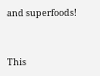and superfoods!


This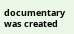documentary was created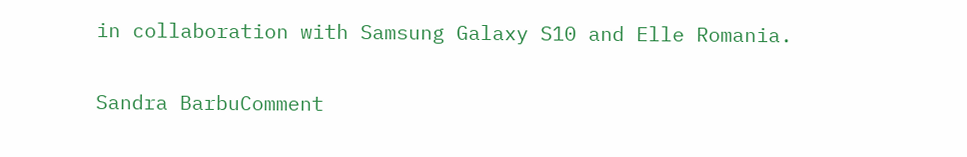in collaboration with Samsung Galaxy S10 and Elle Romania.

Sandra BarbuComment